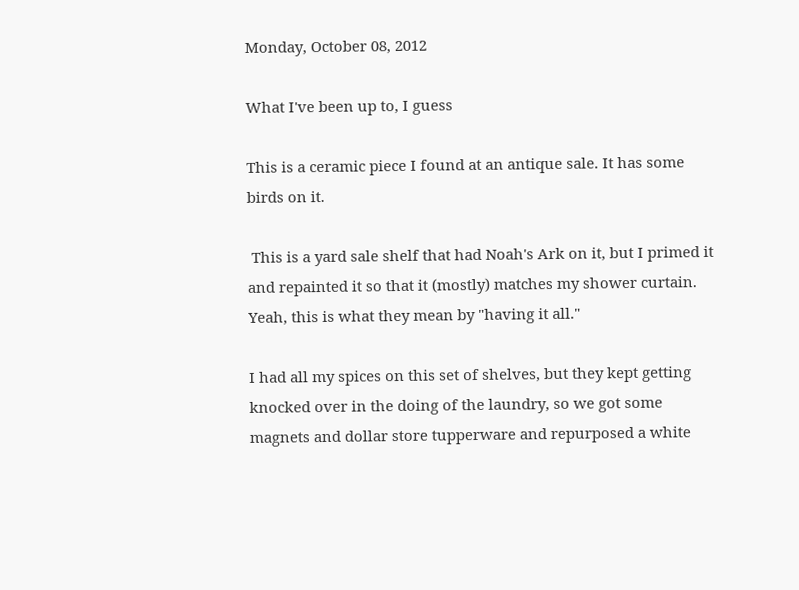Monday, October 08, 2012

What I've been up to, I guess

This is a ceramic piece I found at an antique sale. It has some birds on it.

 This is a yard sale shelf that had Noah's Ark on it, but I primed it and repainted it so that it (mostly) matches my shower curtain. Yeah, this is what they mean by "having it all."

I had all my spices on this set of shelves, but they kept getting knocked over in the doing of the laundry, so we got some magnets and dollar store tupperware and repurposed a white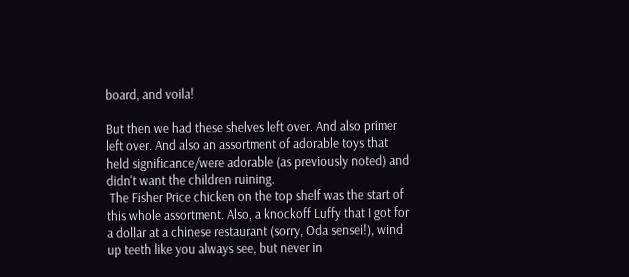board, and voila!

But then we had these shelves left over. And also primer left over. And also an assortment of adorable toys that held significance/were adorable (as previously noted) and didn't want the children ruining.
 The Fisher Price chicken on the top shelf was the start of this whole assortment. Also, a knockoff Luffy that I got for a dollar at a chinese restaurant (sorry, Oda sensei!), wind up teeth like you always see, but never in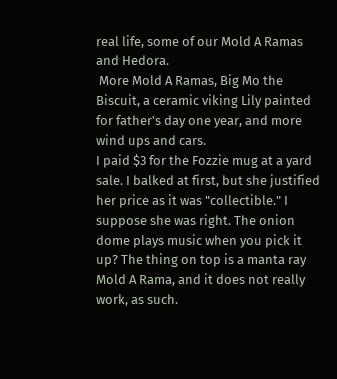real life, some of our Mold A Ramas and Hedora.
 More Mold A Ramas, Big Mo the Biscuit, a ceramic viking Lily painted for father's day one year, and more wind ups and cars.
I paid $3 for the Fozzie mug at a yard sale. I balked at first, but she justified her price as it was "collectible." I suppose she was right. The onion dome plays music when you pick it up? The thing on top is a manta ray Mold A Rama, and it does not really work, as such.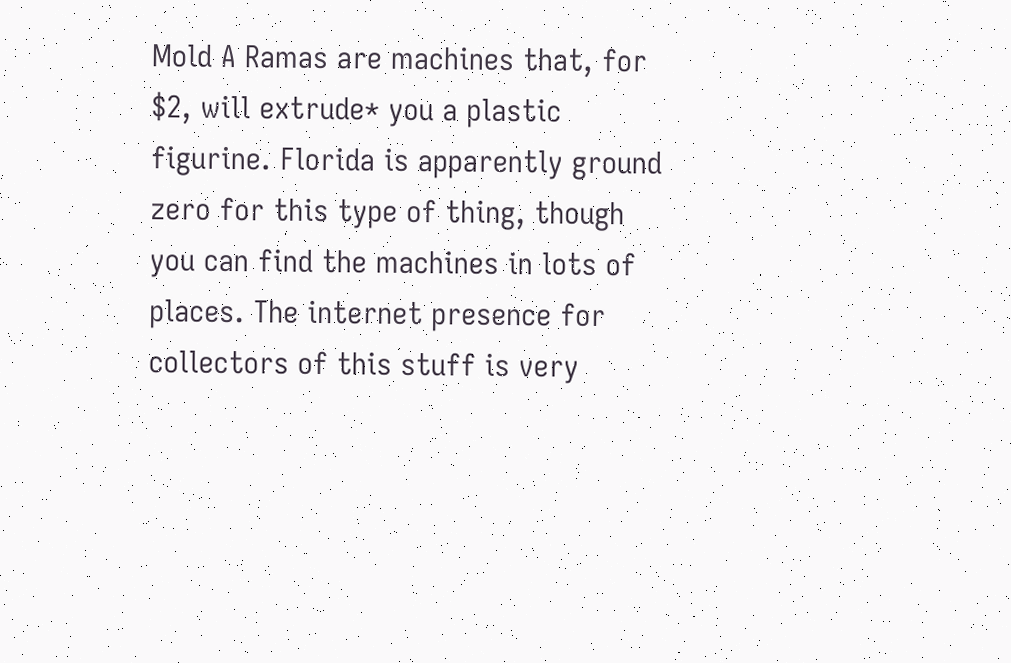Mold A Ramas are machines that, for $2, will extrude* you a plastic figurine. Florida is apparently ground zero for this type of thing, though you can find the machines in lots of places. The internet presence for collectors of this stuff is very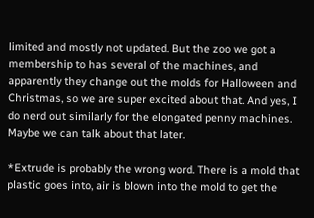limited and mostly not updated. But the zoo we got a membership to has several of the machines, and apparently they change out the molds for Halloween and Christmas, so we are super excited about that. And yes, I do nerd out similarly for the elongated penny machines. Maybe we can talk about that later.

*Extrude is probably the wrong word. There is a mold that plastic goes into, air is blown into the mold to get the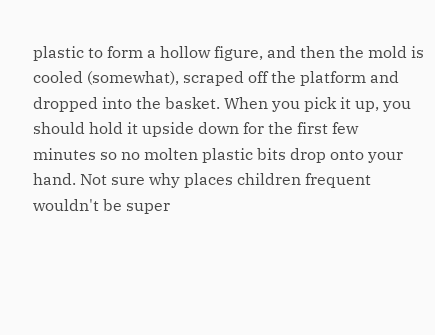plastic to form a hollow figure, and then the mold is cooled (somewhat), scraped off the platform and dropped into the basket. When you pick it up, you should hold it upside down for the first few minutes so no molten plastic bits drop onto your hand. Not sure why places children frequent wouldn't be super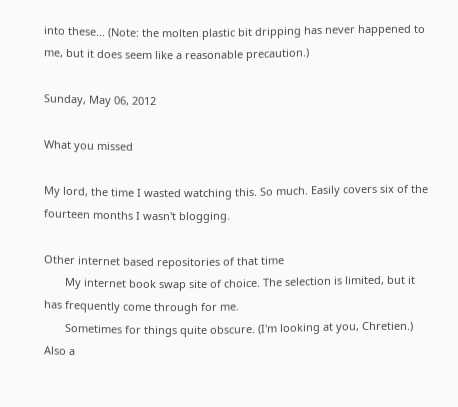into these... (Note: the molten plastic bit dripping has never happened to me, but it does seem like a reasonable precaution.)

Sunday, May 06, 2012

What you missed

My lord, the time I wasted watching this. So much. Easily covers six of the fourteen months I wasn't blogging.

Other internet based repositories of that time
       My internet book swap site of choice. The selection is limited, but it has frequently come through for me.
       Sometimes for things quite obscure. (I'm looking at you, Chretien.) Also a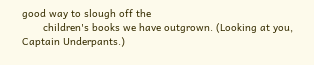good way to slough off the
       children's books we have outgrown. (Looking at you, Captain Underpants.)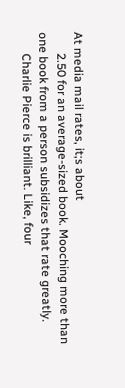At media mail rates, it;s about
       2.50 for an average-sized book. Mooching more than one book from a person subsidizes that rate greatly.
       Charlie Pierce is brilliant. Like, four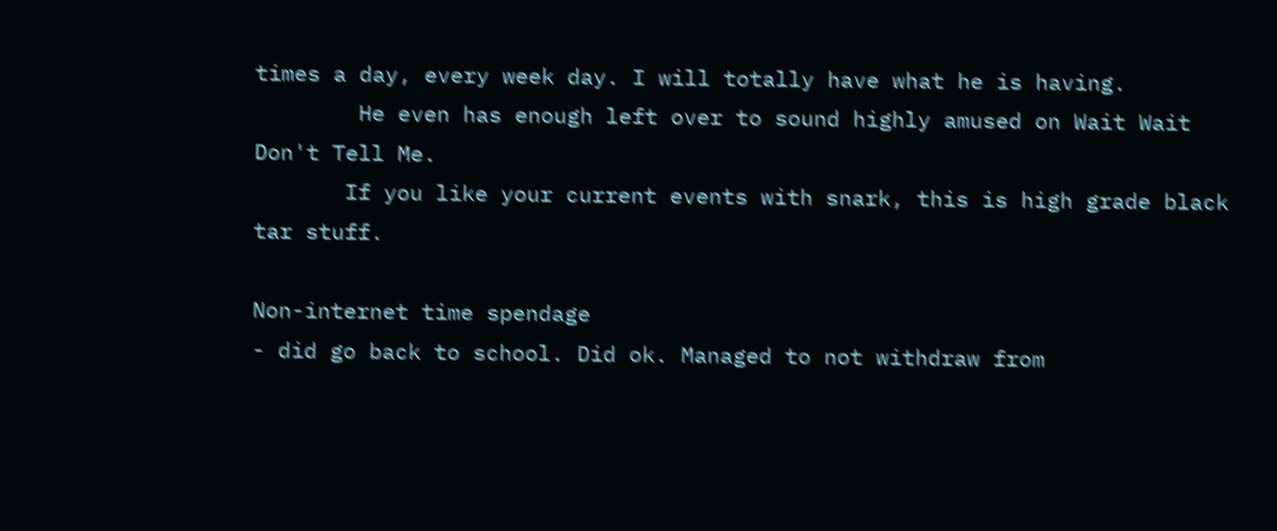times a day, every week day. I will totally have what he is having.
        He even has enough left over to sound highly amused on Wait Wait Don't Tell Me.
       If you like your current events with snark, this is high grade black tar stuff.

Non-internet time spendage
- did go back to school. Did ok. Managed to not withdraw from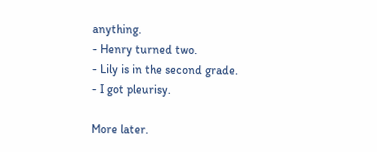anything.
- Henry turned two.
- Lily is in the second grade.
- I got pleurisy.

More later.